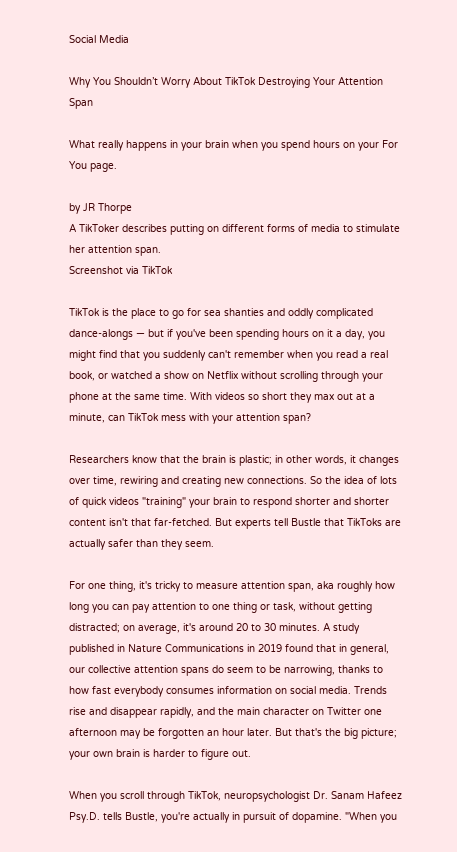Social Media

Why You Shouldn’t Worry About TikTok Destroying Your Attention Span

What really happens in your brain when you spend hours on your For You page.

by JR Thorpe
A TikToker describes putting on different forms of media to stimulate her attention span.
Screenshot via TikTok

TikTok is the place to go for sea shanties and oddly complicated dance-alongs — but if you've been spending hours on it a day, you might find that you suddenly can't remember when you read a real book, or watched a show on Netflix without scrolling through your phone at the same time. With videos so short they max out at a minute, can TikTok mess with your attention span?

Researchers know that the brain is plastic; in other words, it changes over time, rewiring and creating new connections. So the idea of lots of quick videos "training" your brain to respond shorter and shorter content isn't that far-fetched. But experts tell Bustle that TikToks are actually safer than they seem.

For one thing, it's tricky to measure attention span, aka roughly how long you can pay attention to one thing or task, without getting distracted; on average, it's around 20 to 30 minutes. A study published in Nature Communications in 2019 found that in general, our collective attention spans do seem to be narrowing, thanks to how fast everybody consumes information on social media. Trends rise and disappear rapidly, and the main character on Twitter one afternoon may be forgotten an hour later. But that's the big picture; your own brain is harder to figure out.

When you scroll through TikTok, neuropsychologist Dr. Sanam Hafeez Psy.D. tells Bustle, you're actually in pursuit of dopamine. "When you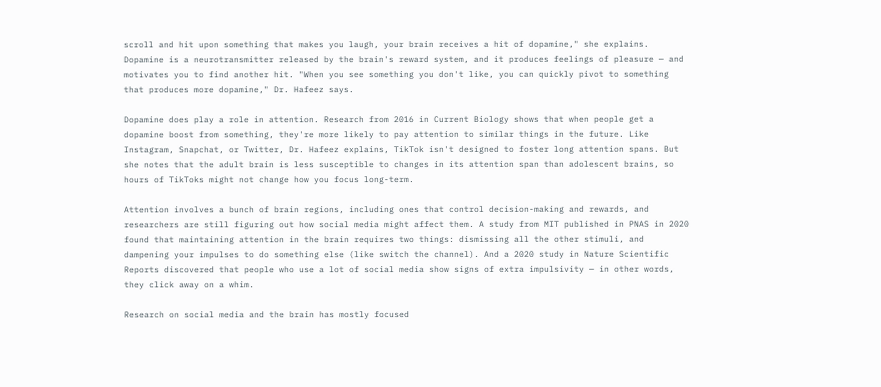scroll and hit upon something that makes you laugh, your brain receives a hit of dopamine," she explains. Dopamine is a neurotransmitter released by the brain's reward system, and it produces feelings of pleasure — and motivates you to find another hit. "When you see something you don't like, you can quickly pivot to something that produces more dopamine," Dr. Hafeez says.

Dopamine does play a role in attention. Research from 2016 in Current Biology shows that when people get a dopamine boost from something, they're more likely to pay attention to similar things in the future. Like Instagram, Snapchat, or Twitter, Dr. Hafeez explains, TikTok isn't designed to foster long attention spans. But she notes that the adult brain is less susceptible to changes in its attention span than adolescent brains, so hours of TikToks might not change how you focus long-term.

Attention involves a bunch of brain regions, including ones that control decision-making and rewards, and researchers are still figuring out how social media might affect them. A study from MIT published in PNAS in 2020 found that maintaining attention in the brain requires two things: dismissing all the other stimuli, and dampening your impulses to do something else (like switch the channel). And a 2020 study in Nature Scientific Reports discovered that people who use a lot of social media show signs of extra impulsivity — in other words, they click away on a whim.

Research on social media and the brain has mostly focused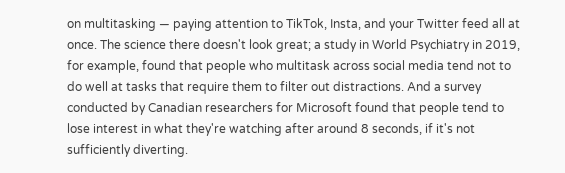on multitasking — paying attention to TikTok, Insta, and your Twitter feed all at once. The science there doesn't look great; a study in World Psychiatry in 2019, for example, found that people who multitask across social media tend not to do well at tasks that require them to filter out distractions. And a survey conducted by Canadian researchers for Microsoft found that people tend to lose interest in what they're watching after around 8 seconds, if it's not sufficiently diverting.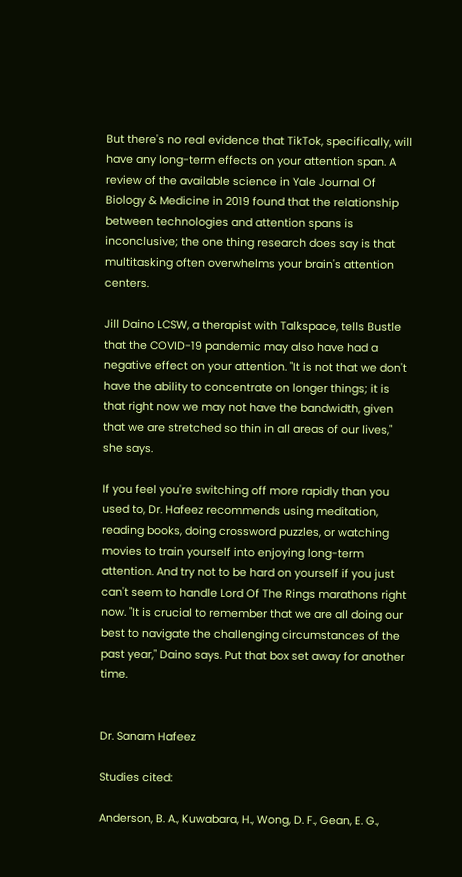But there's no real evidence that TikTok, specifically, will have any long-term effects on your attention span. A review of the available science in Yale Journal Of Biology & Medicine in 2019 found that the relationship between technologies and attention spans is inconclusive; the one thing research does say is that multitasking often overwhelms your brain's attention centers.

Jill Daino LCSW, a therapist with Talkspace, tells Bustle that the COVID-19 pandemic may also have had a negative effect on your attention. "It is not that we don't have the ability to concentrate on longer things; it is that right now we may not have the bandwidth, given that we are stretched so thin in all areas of our lives," she says.

If you feel you're switching off more rapidly than you used to, Dr. Hafeez recommends using meditation, reading books, doing crossword puzzles, or watching movies to train yourself into enjoying long-term attention. And try not to be hard on yourself if you just can't seem to handle Lord Of The Rings marathons right now. "It is crucial to remember that we are all doing our best to navigate the challenging circumstances of the past year," Daino says. Put that box set away for another time.


Dr. Sanam Hafeez

Studies cited:

Anderson, B. A., Kuwabara, H., Wong, D. F., Gean, E. G.,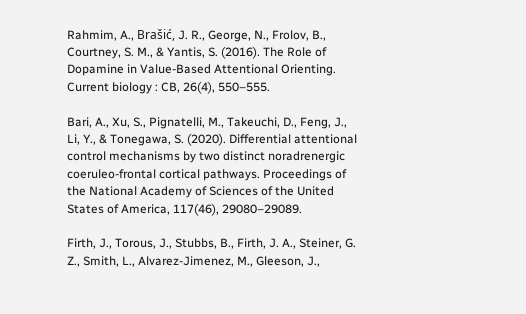Rahmim, A., Brašić, J. R., George, N., Frolov, B., Courtney, S. M., & Yantis, S. (2016). The Role of Dopamine in Value-Based Attentional Orienting. Current biology : CB, 26(4), 550–555.

Bari, A., Xu, S., Pignatelli, M., Takeuchi, D., Feng, J., Li, Y., & Tonegawa, S. (2020). Differential attentional control mechanisms by two distinct noradrenergic coeruleo-frontal cortical pathways. Proceedings of the National Academy of Sciences of the United States of America, 117(46), 29080–29089.

Firth, J., Torous, J., Stubbs, B., Firth, J. A., Steiner, G. Z., Smith, L., Alvarez-Jimenez, M., Gleeson, J.,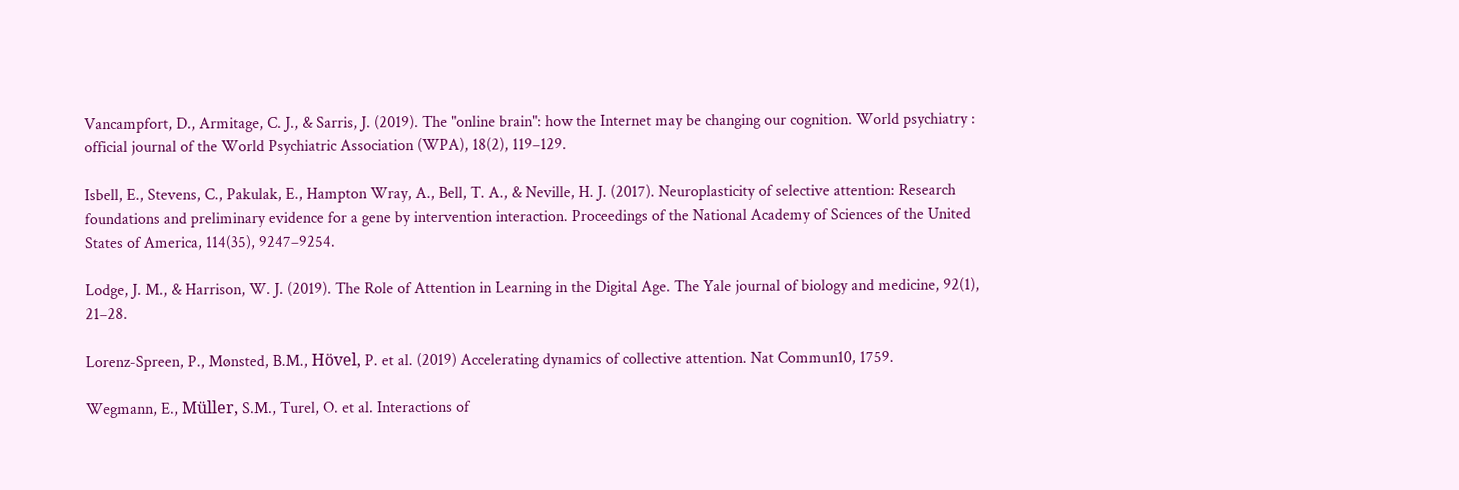Vancampfort, D., Armitage, C. J., & Sarris, J. (2019). The "online brain": how the Internet may be changing our cognition. World psychiatry : official journal of the World Psychiatric Association (WPA), 18(2), 119–129.

Isbell, E., Stevens, C., Pakulak, E., Hampton Wray, A., Bell, T. A., & Neville, H. J. (2017). Neuroplasticity of selective attention: Research foundations and preliminary evidence for a gene by intervention interaction. Proceedings of the National Academy of Sciences of the United States of America, 114(35), 9247–9254.

Lodge, J. M., & Harrison, W. J. (2019). The Role of Attention in Learning in the Digital Age. The Yale journal of biology and medicine, 92(1), 21–28.

Lorenz-Spreen, P., Mønsted, B.M., Hövel, P. et al. (2019) Accelerating dynamics of collective attention. Nat Commun10, 1759.

Wegmann, E., Müller, S.M., Turel, O. et al. Interactions of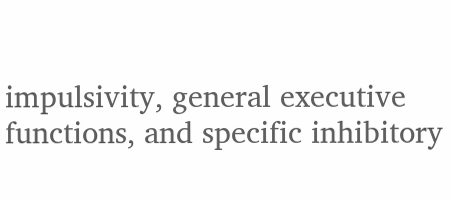impulsivity, general executive functions, and specific inhibitory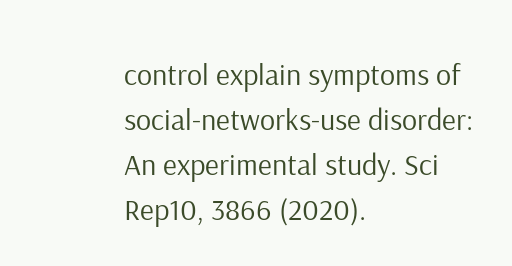control explain symptoms of social-networks-use disorder: An experimental study. Sci Rep10, 3866 (2020).